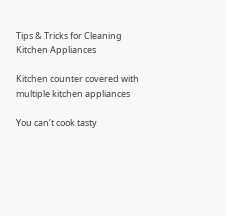Tips & Tricks for Cleaning Kitchen Appliances

Kitchen counter covered with multiple kitchen appliances

You can’t cook tasty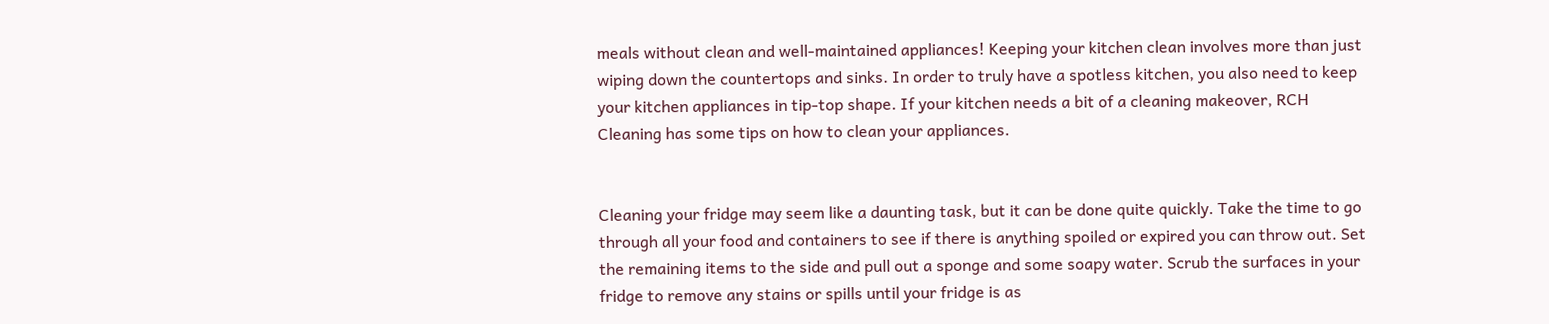meals without clean and well-maintained appliances! Keeping your kitchen clean involves more than just wiping down the countertops and sinks. In order to truly have a spotless kitchen, you also need to keep your kitchen appliances in tip-top shape. If your kitchen needs a bit of a cleaning makeover, RCH Cleaning has some tips on how to clean your appliances.


Cleaning your fridge may seem like a daunting task, but it can be done quite quickly. Take the time to go through all your food and containers to see if there is anything spoiled or expired you can throw out. Set the remaining items to the side and pull out a sponge and some soapy water. Scrub the surfaces in your fridge to remove any stains or spills until your fridge is as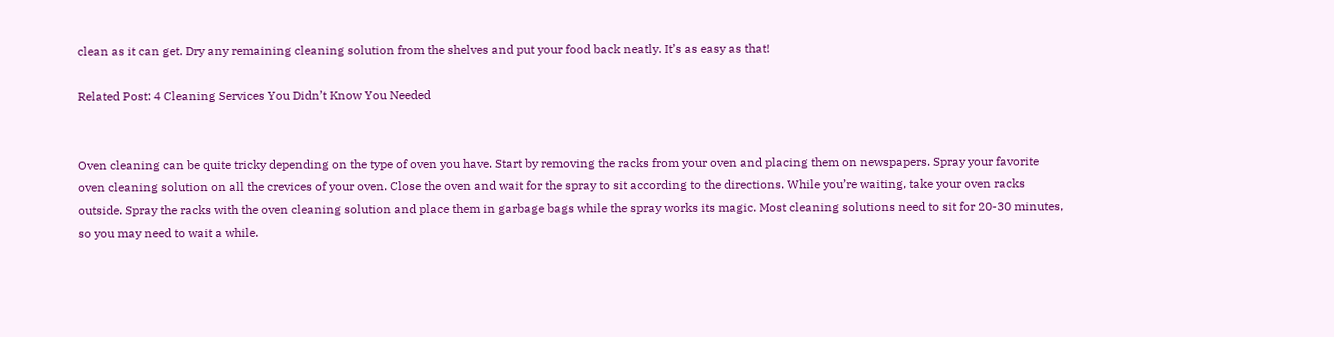clean as it can get. Dry any remaining cleaning solution from the shelves and put your food back neatly. It’s as easy as that!

Related Post: 4 Cleaning Services You Didn’t Know You Needed


Oven cleaning can be quite tricky depending on the type of oven you have. Start by removing the racks from your oven and placing them on newspapers. Spray your favorite oven cleaning solution on all the crevices of your oven. Close the oven and wait for the spray to sit according to the directions. While you’re waiting, take your oven racks outside. Spray the racks with the oven cleaning solution and place them in garbage bags while the spray works its magic. Most cleaning solutions need to sit for 20-30 minutes, so you may need to wait a while.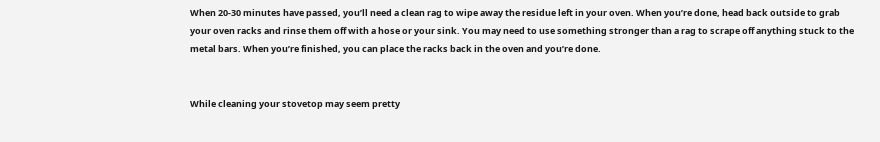When 20-30 minutes have passed, you’ll need a clean rag to wipe away the residue left in your oven. When you’re done, head back outside to grab your oven racks and rinse them off with a hose or your sink. You may need to use something stronger than a rag to scrape off anything stuck to the metal bars. When you’re finished, you can place the racks back in the oven and you’re done.


While cleaning your stovetop may seem pretty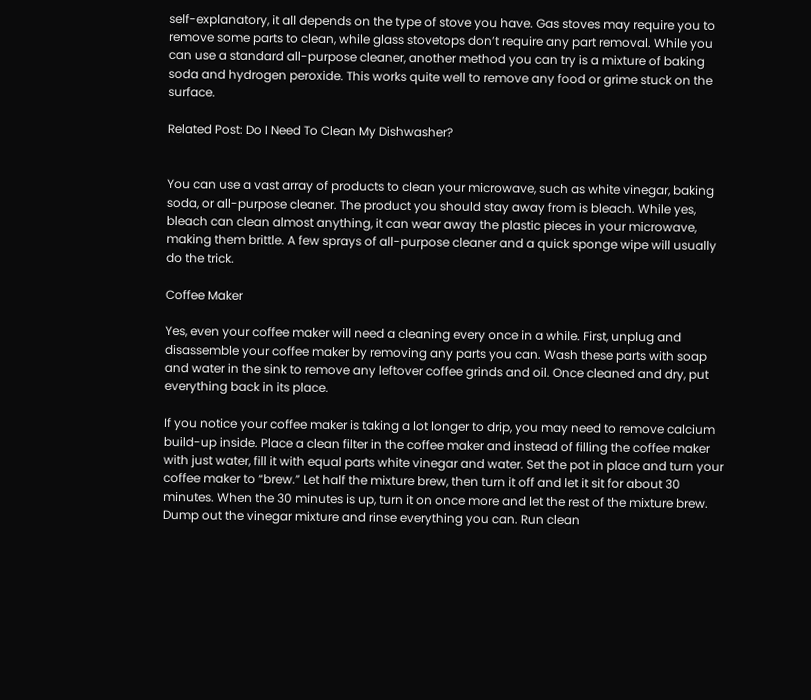self-explanatory, it all depends on the type of stove you have. Gas stoves may require you to remove some parts to clean, while glass stovetops don’t require any part removal. While you can use a standard all-purpose cleaner, another method you can try is a mixture of baking soda and hydrogen peroxide. This works quite well to remove any food or grime stuck on the surface.

Related Post: Do I Need To Clean My Dishwasher?


You can use a vast array of products to clean your microwave, such as white vinegar, baking soda, or all-purpose cleaner. The product you should stay away from is bleach. While yes, bleach can clean almost anything, it can wear away the plastic pieces in your microwave, making them brittle. A few sprays of all-purpose cleaner and a quick sponge wipe will usually do the trick.

Coffee Maker

Yes, even your coffee maker will need a cleaning every once in a while. First, unplug and disassemble your coffee maker by removing any parts you can. Wash these parts with soap and water in the sink to remove any leftover coffee grinds and oil. Once cleaned and dry, put everything back in its place.

If you notice your coffee maker is taking a lot longer to drip, you may need to remove calcium build-up inside. Place a clean filter in the coffee maker and instead of filling the coffee maker with just water, fill it with equal parts white vinegar and water. Set the pot in place and turn your coffee maker to “brew.” Let half the mixture brew, then turn it off and let it sit for about 30 minutes. When the 30 minutes is up, turn it on once more and let the rest of the mixture brew. Dump out the vinegar mixture and rinse everything you can. Run clean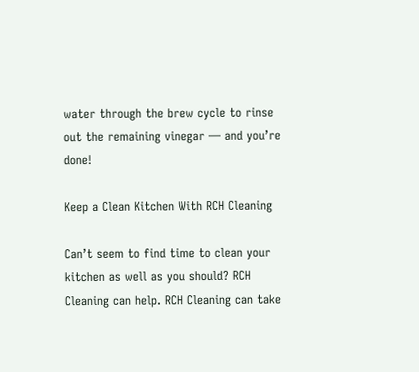water through the brew cycle to rinse out the remaining vinegar — and you’re done!

Keep a Clean Kitchen With RCH Cleaning

Can’t seem to find time to clean your kitchen as well as you should? RCH Cleaning can help. RCH Cleaning can take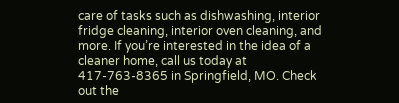care of tasks such as dishwashing, interior fridge cleaning, interior oven cleaning, and more. If you’re interested in the idea of a cleaner home, call us today at 417-763-8365 in Springfield, MO. Check out the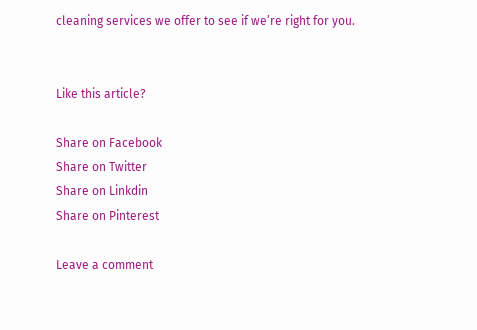cleaning services we offer to see if we’re right for you.


Like this article?

Share on Facebook
Share on Twitter
Share on Linkdin
Share on Pinterest

Leave a comment